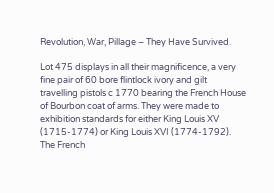Revolution, War, Pillage – They Have Survived.

Lot 475 displays in all their magnificence, a very fine pair of 60 bore flintlock ivory and gilt travelling pistols c 1770 bearing the French House of Bourbon coat of arms. They were made to exhibition standards for either King Louis XV (1715-1774) or King Louis XVI (1774-1792). The French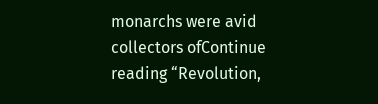monarchs were avid collectors ofContinue reading “Revolution,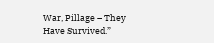War, Pillage – They Have Survived.”